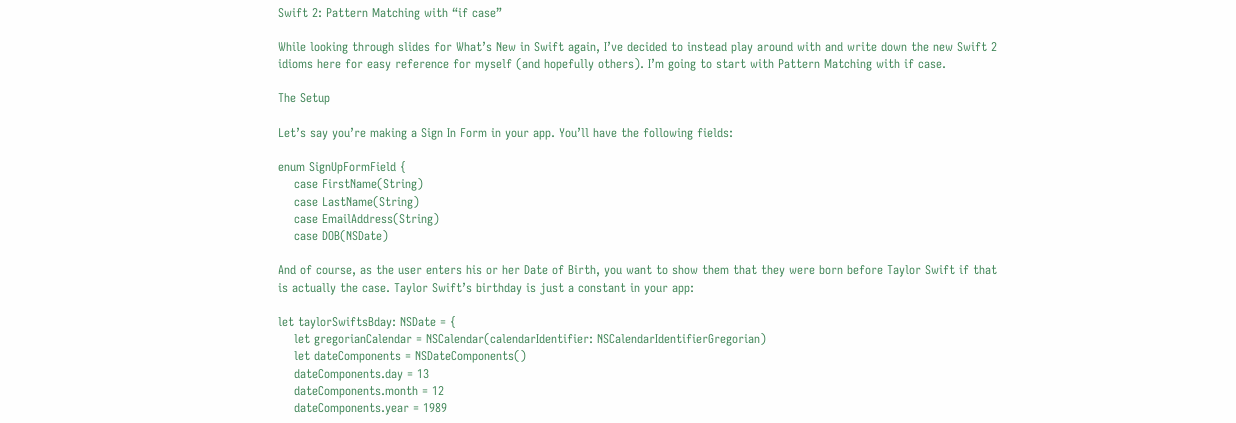Swift 2: Pattern Matching with “if case”

While looking through slides for What’s New in Swift again, I’ve decided to instead play around with and write down the new Swift 2 idioms here for easy reference for myself (and hopefully others). I’m going to start with Pattern Matching with if case.

The Setup

Let’s say you’re making a Sign In Form in your app. You’ll have the following fields:

enum SignUpFormField {
    case FirstName(String)
    case LastName(String)
    case EmailAddress(String)
    case DOB(NSDate)

And of course, as the user enters his or her Date of Birth, you want to show them that they were born before Taylor Swift if that is actually the case. Taylor Swift’s birthday is just a constant in your app:

let taylorSwiftsBday: NSDate = {
    let gregorianCalendar = NSCalendar(calendarIdentifier: NSCalendarIdentifierGregorian)
    let dateComponents = NSDateComponents()
    dateComponents.day = 13
    dateComponents.month = 12
    dateComponents.year = 1989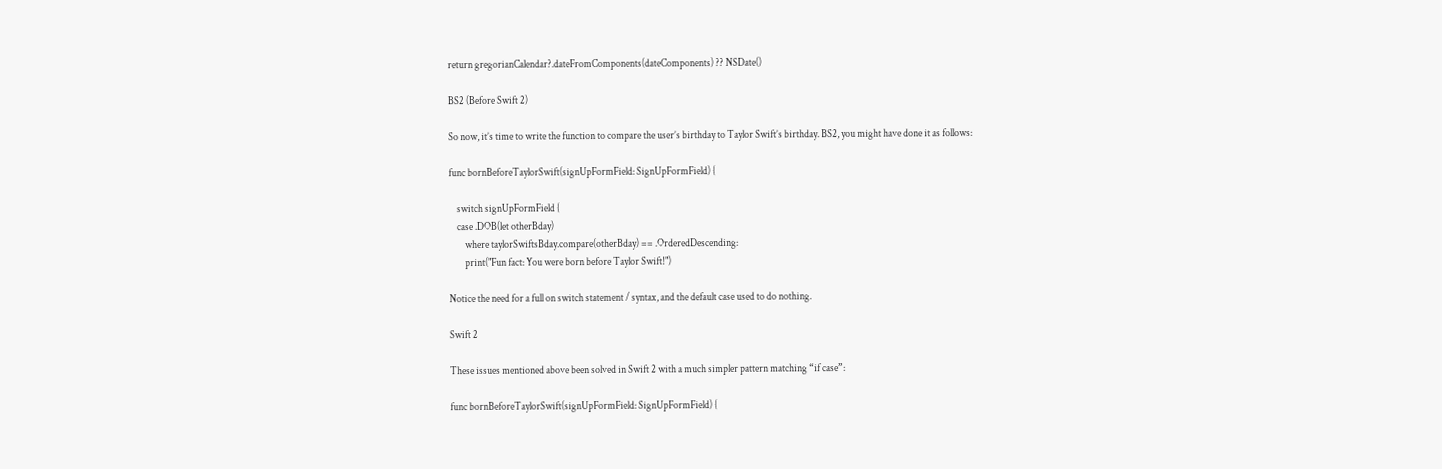return gregorianCalendar?.dateFromComponents(dateComponents) ?? NSDate()

BS2 (Before Swift 2)

So now, it’s time to write the function to compare the user’s birthday to Taylor Swift’s birthday. BS2, you might have done it as follows:

func bornBeforeTaylorSwift(signUpFormField: SignUpFormField) {

    switch signUpFormField {
    case .DOB(let otherBday)
        where taylorSwiftsBday.compare(otherBday) == .OrderedDescending:
        print("Fun fact: You were born before Taylor Swift!")

Notice the need for a full on switch statement / syntax, and the default case used to do nothing.

Swift 2

These issues mentioned above been solved in Swift 2 with a much simpler pattern matching “if case”:

func bornBeforeTaylorSwift(signUpFormField: SignUpFormField) {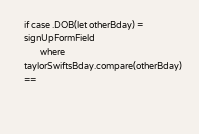if case .DOB(let otherBday) = signUpFormField
        where taylorSwiftsBday.compare(otherBday) ==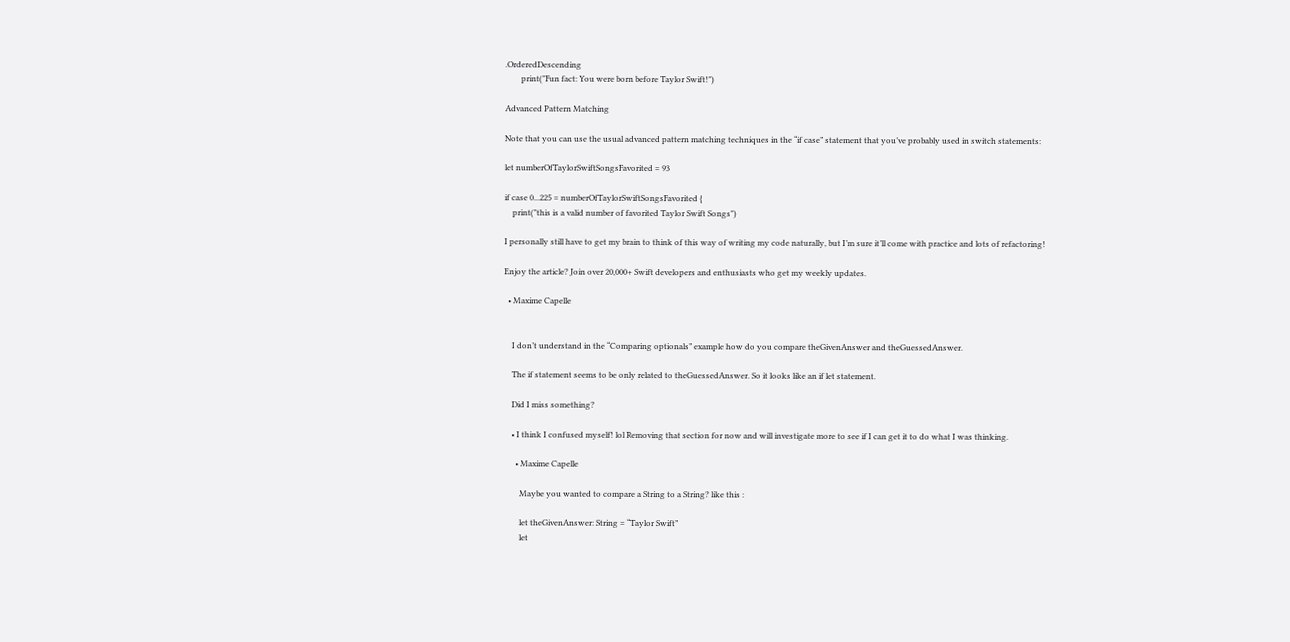.OrderedDescending
        print("Fun fact: You were born before Taylor Swift!")

Advanced Pattern Matching

Note that you can use the usual advanced pattern matching techniques in the “if case” statement that you’ve probably used in switch statements:

let numberOfTaylorSwiftSongsFavorited = 93

if case 0...225 = numberOfTaylorSwiftSongsFavorited {
    print("this is a valid number of favorited Taylor Swift Songs")

I personally still have to get my brain to think of this way of writing my code naturally, but I’m sure it’ll come with practice and lots of refactoring!

Enjoy the article? Join over 20,000+ Swift developers and enthusiasts who get my weekly updates.

  • Maxime Capelle


    I don’t understand in the “Comparing optionals” example how do you compare theGivenAnswer and theGuessedAnswer.

    The if statement seems to be only related to theGuessedAnswer. So it looks like an if let statement.

    Did I miss something?

    • I think I confused myself! lol Removing that section for now and will investigate more to see if I can get it to do what I was thinking.

      • Maxime Capelle

        Maybe you wanted to compare a String to a String? like this :

        let theGivenAnswer: String = “Taylor Swift”
        let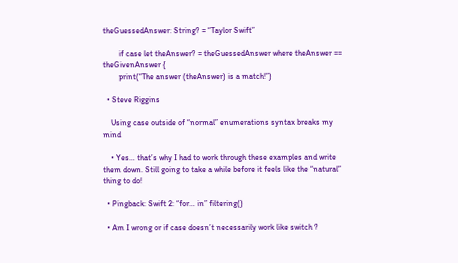theGuessedAnswer: String? = “Taylor Swift”

        if case let theAnswer? = theGuessedAnswer where theAnswer == theGivenAnswer {
        print(“The answer (theAnswer) is a match!”)

  • Steve Riggins

    Using case outside of “normal” enumerations syntax breaks my mind

    • Yes… that’s why I had to work through these examples and write them down. Still going to take a while before it feels like the “natural” thing to do!

  • Pingback: Swift 2: “for… in” filtering()

  • Am I wrong or if case doesn’t necessarily work like switch ?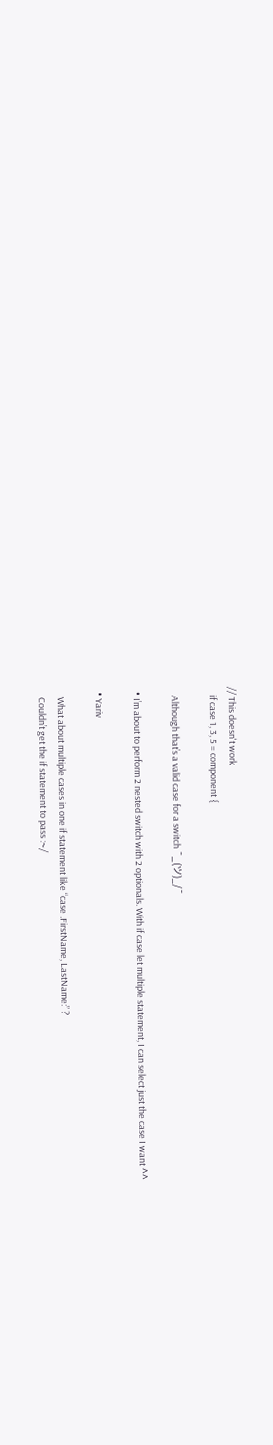// This doesn't work
    if case 1, 3, 5 = component {

    Although that’s a valid case for a switch ¯_(ツ)_/¯

  • I’m about to perform 2 nested switch with 2 optionals. With if case let multiple statement, I can select just the case I want ^^

  • Yariv

    What about multiple cases in one if statement like “case .FirstName, LastName:” ?
    Couldn’t get the if statement to pass :~/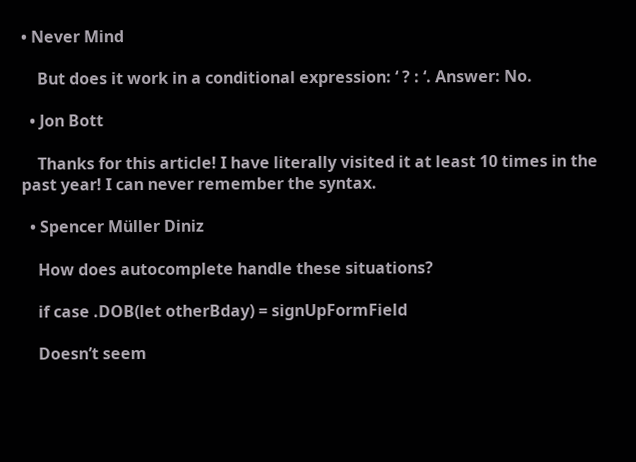• Never Mind

    But does it work in a conditional expression: ‘ ? : ‘. Answer: No.

  • Jon Bott

    Thanks for this article! I have literally visited it at least 10 times in the past year! I can never remember the syntax.

  • Spencer Müller Diniz

    How does autocomplete handle these situations?

    if case .DOB(let otherBday) = signUpFormField

    Doesn’t seem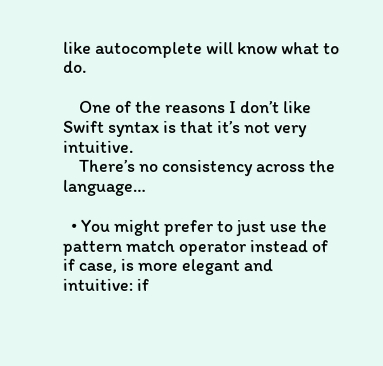like autocomplete will know what to do.

    One of the reasons I don’t like Swift syntax is that it’s not very intuitive.
    There’s no consistency across the language…

  • You might prefer to just use the pattern match operator instead of if case, is more elegant and intuitive: if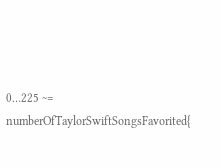0…225 ~= numberOfTaylorSwiftSongsFavorited{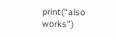print(“also works”)